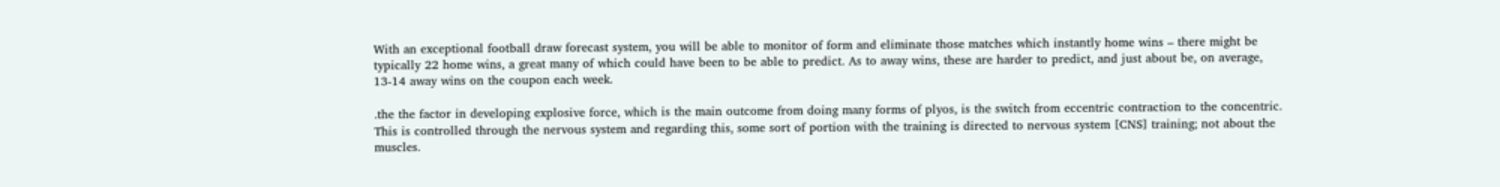With an exceptional football draw forecast system, you will be able to monitor of form and eliminate those matches which instantly home wins – there might be typically 22 home wins, a great many of which could have been to be able to predict. As to away wins, these are harder to predict, and just about be, on average, 13-14 away wins on the coupon each week.

.the the factor in developing explosive force, which is the main outcome from doing many forms of plyos, is the switch from eccentric contraction to the concentric. This is controlled through the nervous system and regarding this, some sort of portion with the training is directed to nervous system [CNS] training; not about the muscles.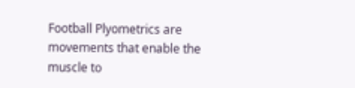Football Plyometrics are movements that enable the muscle to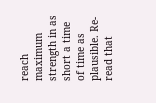reach maximum strength in as short a time of time as plausible. Re-read that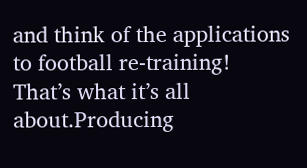and think of the applications to football re-training! That’s what it’s all about.Producing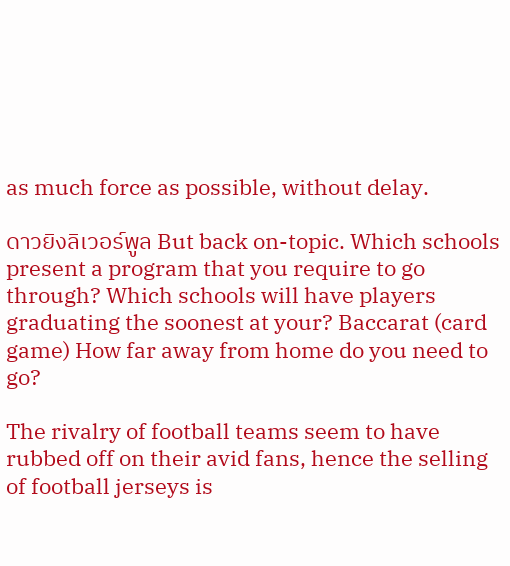as much force as possible, without delay.

ดาวยิงลิเวอร์พูล But back on-topic. Which schools present a program that you require to go through? Which schools will have players graduating the soonest at your? Baccarat (card game) How far away from home do you need to go?

The rivalry of football teams seem to have rubbed off on their avid fans, hence the selling of football jerseys is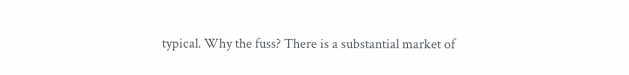typical. Why the fuss? There is a substantial market of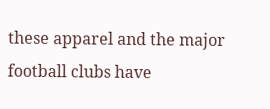these apparel and the major football clubs have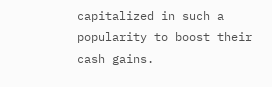capitalized in such a popularity to boost their cash gains.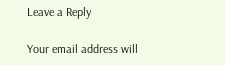Leave a Reply

Your email address will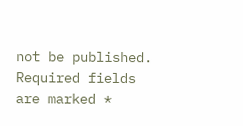not be published. Required fields are marked *